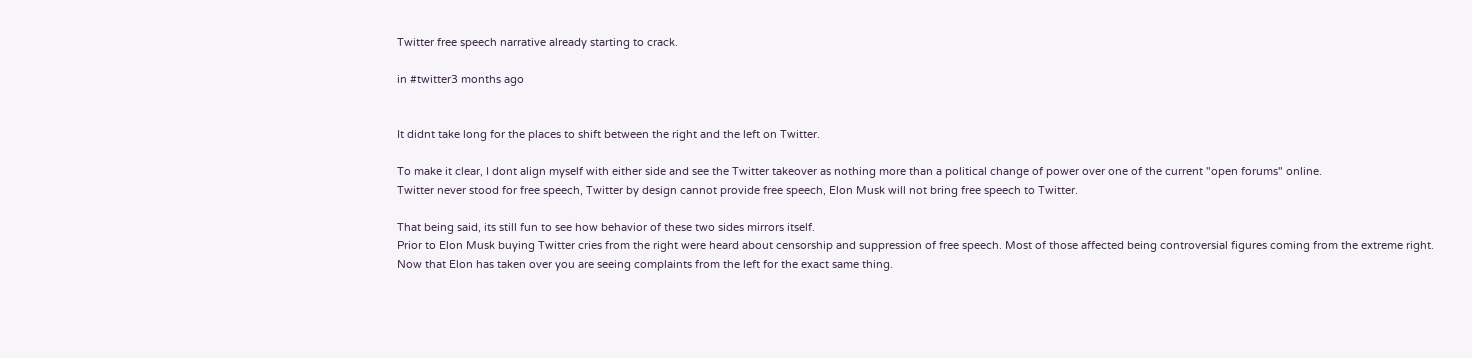Twitter free speech narrative already starting to crack.

in #twitter3 months ago


It didnt take long for the places to shift between the right and the left on Twitter.

To make it clear, I dont align myself with either side and see the Twitter takeover as nothing more than a political change of power over one of the current "open forums" online.
Twitter never stood for free speech, Twitter by design cannot provide free speech, Elon Musk will not bring free speech to Twitter.

That being said, its still fun to see how behavior of these two sides mirrors itself.
Prior to Elon Musk buying Twitter cries from the right were heard about censorship and suppression of free speech. Most of those affected being controversial figures coming from the extreme right.
Now that Elon has taken over you are seeing complaints from the left for the exact same thing.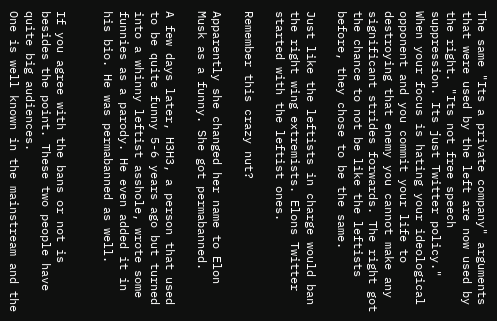The same "Its a private company" arguments that were used by the left are now used by the right. "Its not free speech suppression. Its just Twitter policy."
When your focus is hating your ideological opponent and you commit your life to destroying that enemy you cannot make any significant strides forwards. The right got the chance to not be like the leftists before, they chose to be the same.

Just like the leftists in charge would ban the right wing extremists. Elons Twitter started with the leftist ones.

Remember this crazy nut?

Apparently she changed her name to Elon Musk as a funny. She got permabanned.

A few days later, H3H3, a person that used to be quite funny 5-6 years ago but turned into a whinny leftist asshole, wrote some funnies as a parody. He even added it in his bio. He was permabanned as well.


If you agree with the bans or not is besides the point. These two people have quite big audiences.
One is well known in the mainstream and the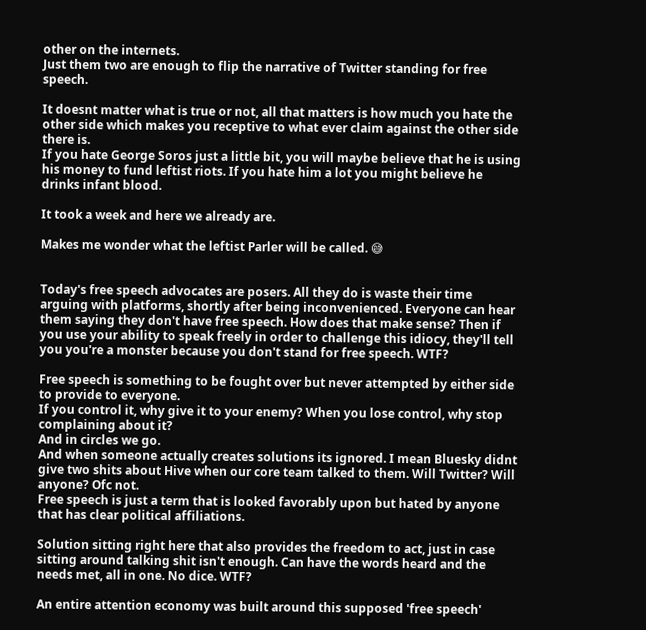other on the internets.
Just them two are enough to flip the narrative of Twitter standing for free speech.

It doesnt matter what is true or not, all that matters is how much you hate the other side which makes you receptive to what ever claim against the other side there is.
If you hate George Soros just a little bit, you will maybe believe that he is using his money to fund leftist riots. If you hate him a lot you might believe he drinks infant blood.

It took a week and here we already are.

Makes me wonder what the leftist Parler will be called. 😅


Today's free speech advocates are posers. All they do is waste their time arguing with platforms, shortly after being inconvenienced. Everyone can hear them saying they don't have free speech. How does that make sense? Then if you use your ability to speak freely in order to challenge this idiocy, they'll tell you you're a monster because you don't stand for free speech. WTF?

Free speech is something to be fought over but never attempted by either side to provide to everyone.
If you control it, why give it to your enemy? When you lose control, why stop complaining about it?
And in circles we go.
And when someone actually creates solutions its ignored. I mean Bluesky didnt give two shits about Hive when our core team talked to them. Will Twitter? Will anyone? Ofc not.
Free speech is just a term that is looked favorably upon but hated by anyone that has clear political affiliations.

Solution sitting right here that also provides the freedom to act, just in case sitting around talking shit isn't enough. Can have the words heard and the needs met, all in one. No dice. WTF?

An entire attention economy was built around this supposed 'free speech'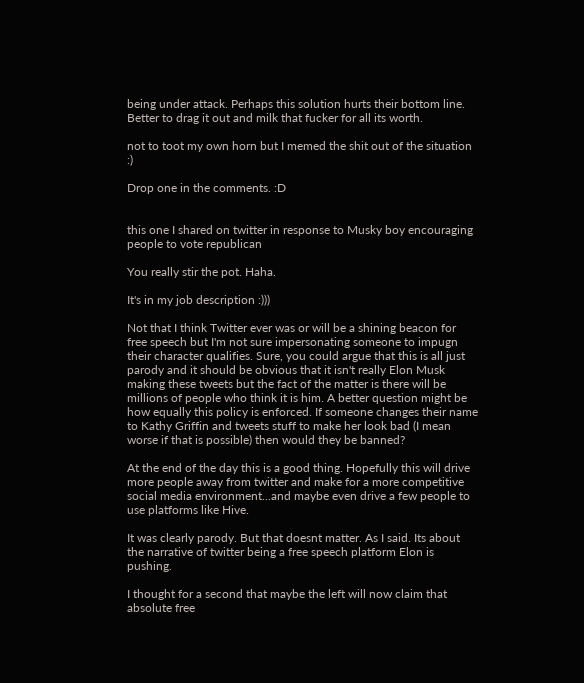being under attack. Perhaps this solution hurts their bottom line. Better to drag it out and milk that fucker for all its worth.

not to toot my own horn but I memed the shit out of the situation :)

Drop one in the comments. :D


this one I shared on twitter in response to Musky boy encouraging people to vote republican

You really stir the pot. Haha.

It's in my job description :)))

Not that I think Twitter ever was or will be a shining beacon for free speech but I'm not sure impersonating someone to impugn their character qualifies. Sure, you could argue that this is all just parody and it should be obvious that it isn't really Elon Musk making these tweets but the fact of the matter is there will be millions of people who think it is him. A better question might be how equally this policy is enforced. If someone changes their name to Kathy Griffin and tweets stuff to make her look bad (I mean worse if that is possible) then would they be banned?

At the end of the day this is a good thing. Hopefully this will drive more people away from twitter and make for a more competitive social media environment...and maybe even drive a few people to use platforms like Hive.

It was clearly parody. But that doesnt matter. As I said. Its about the narrative of twitter being a free speech platform Elon is pushing.

I thought for a second that maybe the left will now claim that absolute free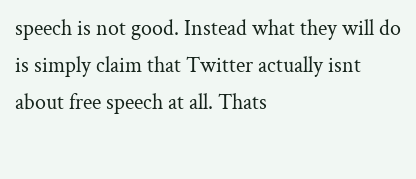speech is not good. Instead what they will do is simply claim that Twitter actually isnt about free speech at all. Thats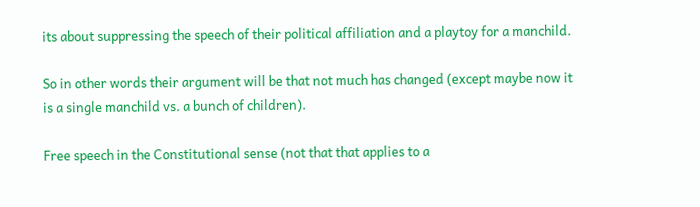its about suppressing the speech of their political affiliation and a playtoy for a manchild.

So in other words their argument will be that not much has changed (except maybe now it is a single manchild vs. a bunch of children).

Free speech in the Constitutional sense (not that that applies to a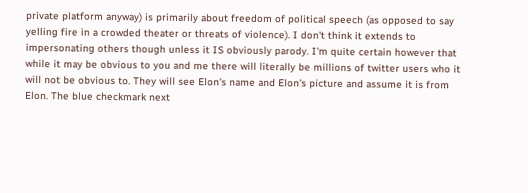private platform anyway) is primarily about freedom of political speech (as opposed to say yelling fire in a crowded theater or threats of violence). I don't think it extends to impersonating others though unless it IS obviously parody. I'm quite certain however that while it may be obvious to you and me there will literally be millions of twitter users who it will not be obvious to. They will see Elon's name and Elon's picture and assume it is from Elon. The blue checkmark next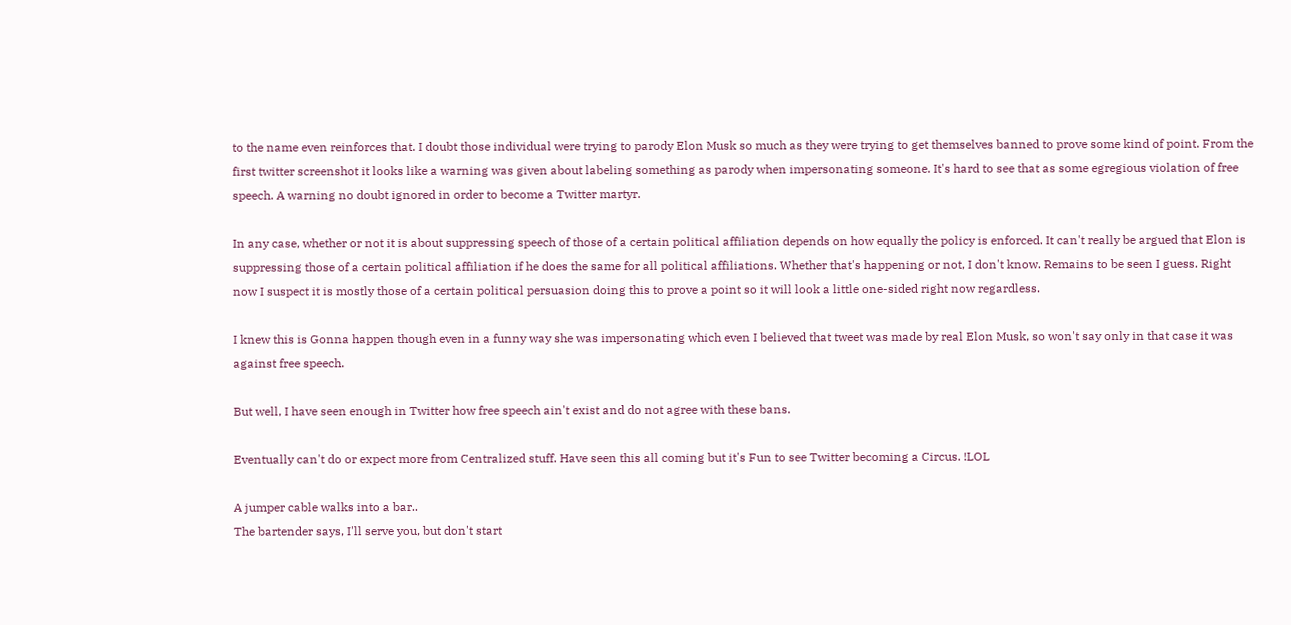to the name even reinforces that. I doubt those individual were trying to parody Elon Musk so much as they were trying to get themselves banned to prove some kind of point. From the first twitter screenshot it looks like a warning was given about labeling something as parody when impersonating someone. It's hard to see that as some egregious violation of free speech. A warning no doubt ignored in order to become a Twitter martyr.

In any case, whether or not it is about suppressing speech of those of a certain political affiliation depends on how equally the policy is enforced. It can't really be argued that Elon is suppressing those of a certain political affiliation if he does the same for all political affiliations. Whether that's happening or not, I don't know. Remains to be seen I guess. Right now I suspect it is mostly those of a certain political persuasion doing this to prove a point so it will look a little one-sided right now regardless.

I knew this is Gonna happen though even in a funny way she was impersonating which even I believed that tweet was made by real Elon Musk, so won't say only in that case it was against free speech.

But well, I have seen enough in Twitter how free speech ain't exist and do not agree with these bans.

Eventually can't do or expect more from Centralized stuff. Have seen this all coming but it's Fun to see Twitter becoming a Circus. !LOL

A jumper cable walks into a bar..
The bartender says, I'll serve you, but don't start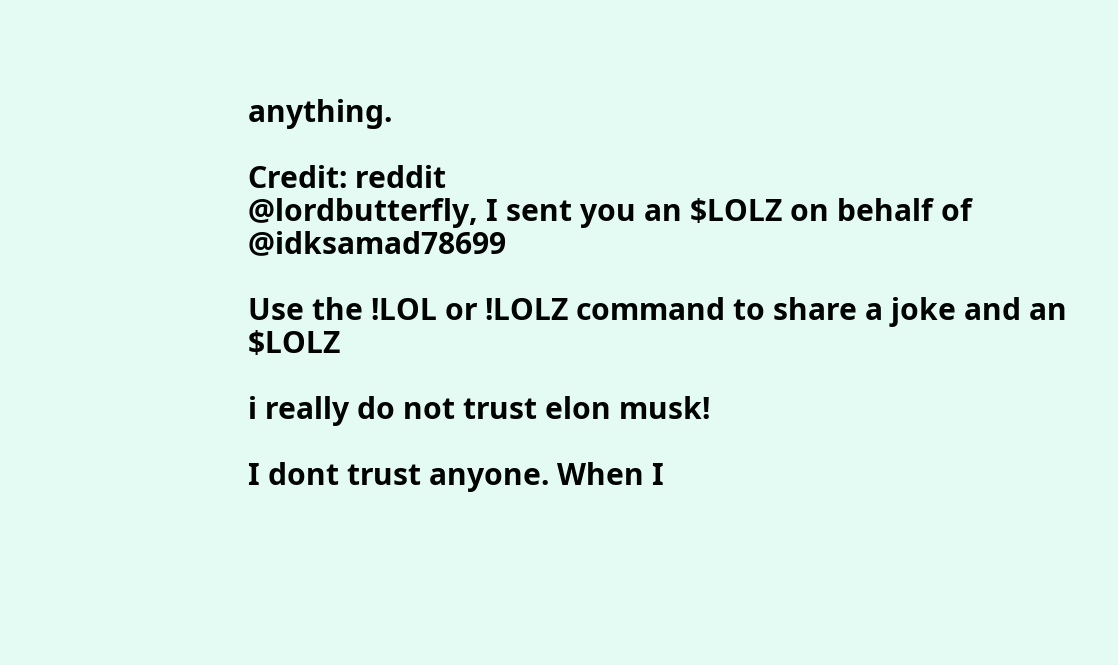anything.

Credit: reddit
@lordbutterfly, I sent you an $LOLZ on behalf of @idksamad78699

Use the !LOL or !LOLZ command to share a joke and an $LOLZ

i really do not trust elon musk!

I dont trust anyone. When I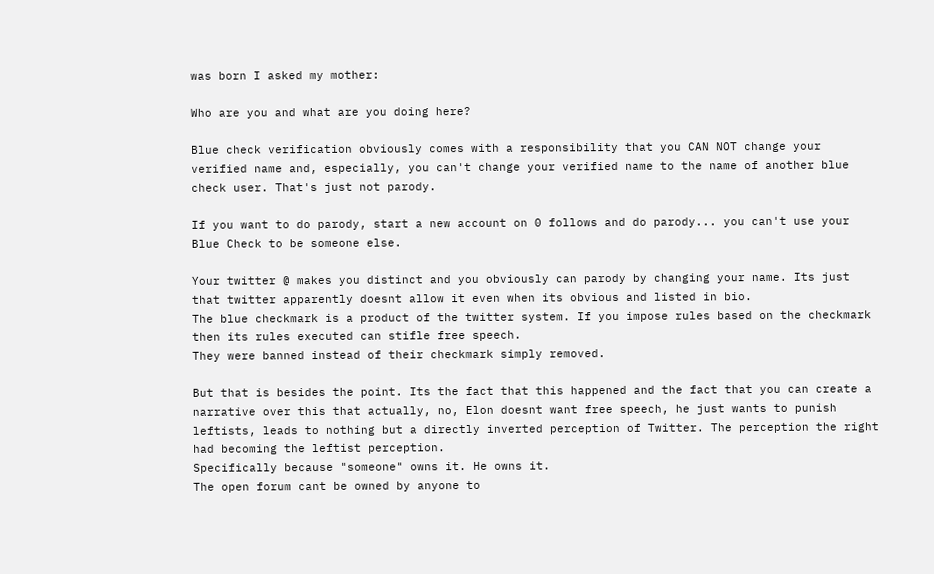was born I asked my mother:

Who are you and what are you doing here?

Blue check verification obviously comes with a responsibility that you CAN NOT change your verified name and, especially, you can't change your verified name to the name of another blue check user. That's just not parody.

If you want to do parody, start a new account on 0 follows and do parody... you can't use your Blue Check to be someone else.

Your twitter @ makes you distinct and you obviously can parody by changing your name. Its just that twitter apparently doesnt allow it even when its obvious and listed in bio.
The blue checkmark is a product of the twitter system. If you impose rules based on the checkmark then its rules executed can stifle free speech.
They were banned instead of their checkmark simply removed.

But that is besides the point. Its the fact that this happened and the fact that you can create a narrative over this that actually, no, Elon doesnt want free speech, he just wants to punish leftists, leads to nothing but a directly inverted perception of Twitter. The perception the right had becoming the leftist perception.
Specifically because "someone" owns it. He owns it.
The open forum cant be owned by anyone to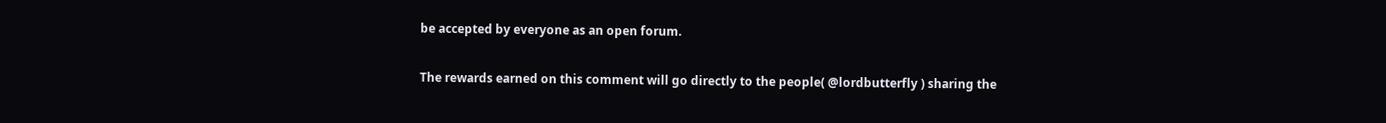be accepted by everyone as an open forum.

The rewards earned on this comment will go directly to the people( @lordbutterfly ) sharing the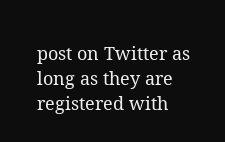post on Twitter as long as they are registered with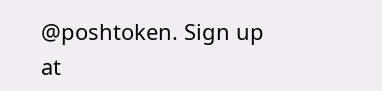@poshtoken. Sign up at